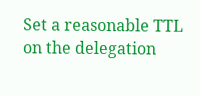Set a reasonable TTL on the delegation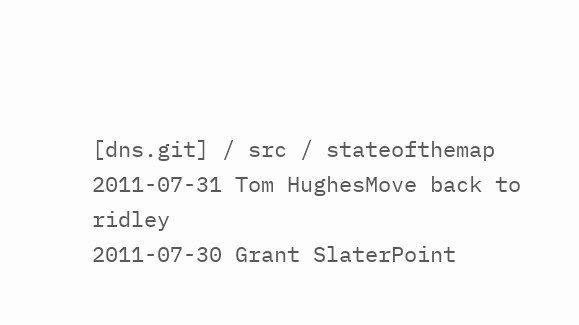[dns.git] / src / stateofthemap
2011-07-31 Tom HughesMove back to ridley
2011-07-30 Grant SlaterPoint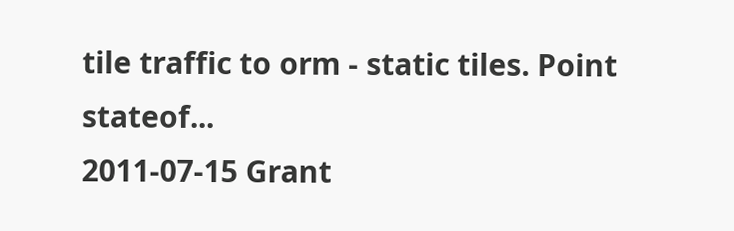tile traffic to orm - static tiles. Point stateof...
2011-07-15 Grant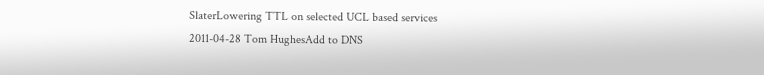SlaterLowering TTL on selected UCL based services
2011-04-28 Tom HughesAdd to DNS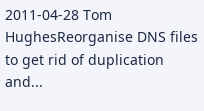2011-04-28 Tom HughesReorganise DNS files to get rid of duplication and...